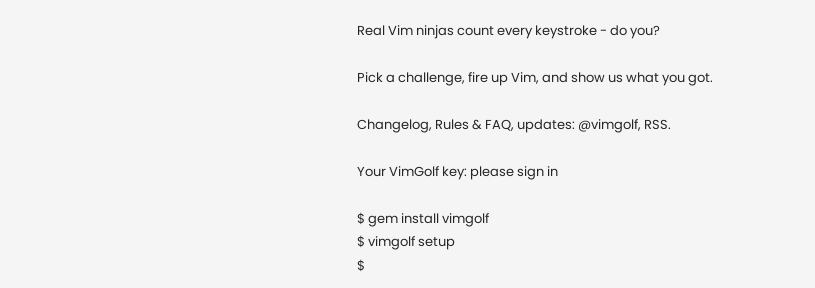Real Vim ninjas count every keystroke - do you?

Pick a challenge, fire up Vim, and show us what you got.

Changelog, Rules & FAQ, updates: @vimgolf, RSS.

Your VimGolf key: please sign in

$ gem install vimgolf
$ vimgolf setup
$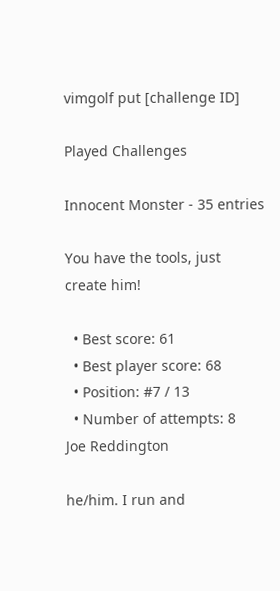vimgolf put [challenge ID]

Played Challenges

Innocent Monster - 35 entries

You have the tools, just create him!

  • Best score: 61
  • Best player score: 68
  • Position: #7 / 13
  • Number of attempts: 8
Joe Reddington

he/him. I run and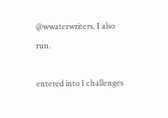@wwaterwriters. I also run.

entered into 1 challenges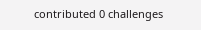contributed 0 challenges